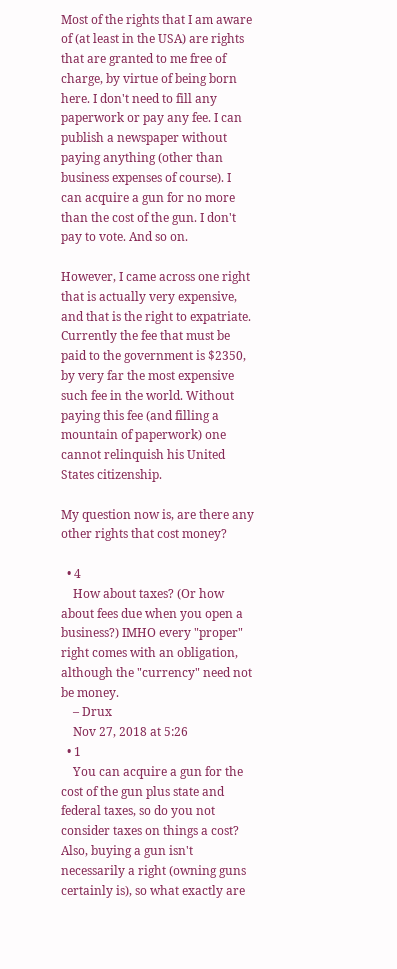Most of the rights that I am aware of (at least in the USA) are rights that are granted to me free of charge, by virtue of being born here. I don't need to fill any paperwork or pay any fee. I can publish a newspaper without paying anything (other than business expenses of course). I can acquire a gun for no more than the cost of the gun. I don't pay to vote. And so on.

However, I came across one right that is actually very expensive, and that is the right to expatriate. Currently the fee that must be paid to the government is $2350, by very far the most expensive such fee in the world. Without paying this fee (and filling a mountain of paperwork) one cannot relinquish his United States citizenship.

My question now is, are there any other rights that cost money?

  • 4
    How about taxes? (Or how about fees due when you open a business?) IMHO every "proper" right comes with an obligation, although the "currency" need not be money.
    – Drux
    Nov 27, 2018 at 5:26
  • 1
    You can acquire a gun for the cost of the gun plus state and federal taxes, so do you not consider taxes on things a cost? Also, buying a gun isn't necessarily a right (owning guns certainly is), so what exactly are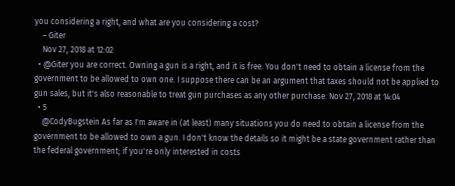you considering a right, and what are you considering a cost?
    – Giter
    Nov 27, 2018 at 12:02
  • @Giter you are correct. Owning a gun is a right, and it is free. You don't need to obtain a license from the government to be allowed to own one. I suppose there can be an argument that taxes should not be applied to gun sales, but it's also reasonable to treat gun purchases as any other purchase. Nov 27, 2018 at 14:04
  • 5
    @CodyBugstein As far as I'm aware in (at least) many situations you do need to obtain a license from the government to be allowed to own a gun. I don't know the details so it might be a state government rather than the federal government; if you're only interested in costs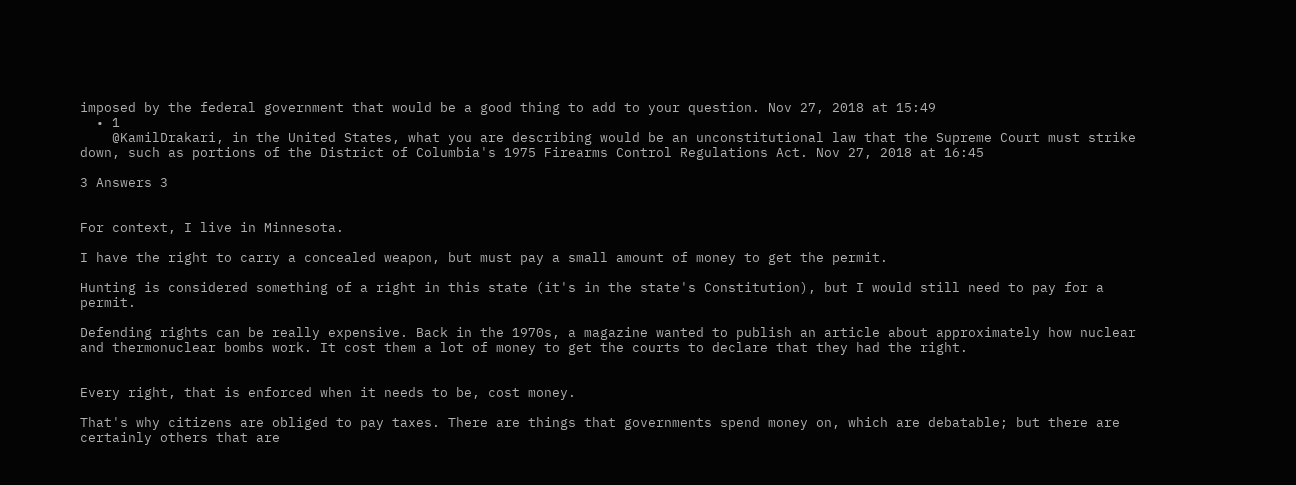imposed by the federal government that would be a good thing to add to your question. Nov 27, 2018 at 15:49
  • 1
    @KamilDrakari, in the United States, what you are describing would be an unconstitutional law that the Supreme Court must strike down, such as portions of the District of Columbia's 1975 Firearms Control Regulations Act. Nov 27, 2018 at 16:45

3 Answers 3


For context, I live in Minnesota.

I have the right to carry a concealed weapon, but must pay a small amount of money to get the permit.

Hunting is considered something of a right in this state (it's in the state's Constitution), but I would still need to pay for a permit.

Defending rights can be really expensive. Back in the 1970s, a magazine wanted to publish an article about approximately how nuclear and thermonuclear bombs work. It cost them a lot of money to get the courts to declare that they had the right.


Every right, that is enforced when it needs to be, cost money.

That's why citizens are obliged to pay taxes. There are things that governments spend money on, which are debatable; but there are certainly others that are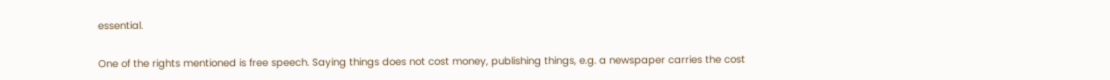essential.

One of the rights mentioned is free speech. Saying things does not cost money, publishing things, e.g. a newspaper carries the cost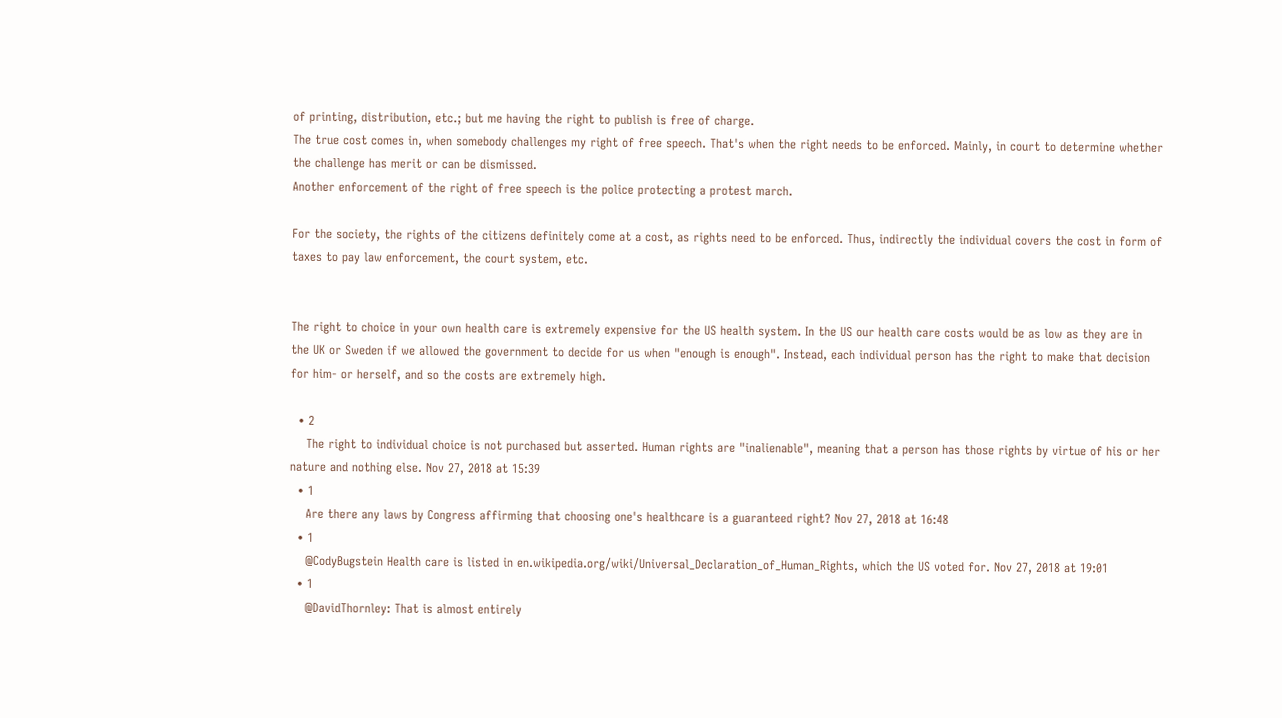of printing, distribution, etc.; but me having the right to publish is free of charge.
The true cost comes in, when somebody challenges my right of free speech. That's when the right needs to be enforced. Mainly, in court to determine whether the challenge has merit or can be dismissed.
Another enforcement of the right of free speech is the police protecting a protest march.

For the society, the rights of the citizens definitely come at a cost, as rights need to be enforced. Thus, indirectly the individual covers the cost in form of taxes to pay law enforcement, the court system, etc.


The right to choice in your own health care is extremely expensive for the US health system. In the US our health care costs would be as low as they are in the UK or Sweden if we allowed the government to decide for us when "enough is enough". Instead, each individual person has the right to make that decision for him- or herself, and so the costs are extremely high.

  • 2
    The right to individual choice is not purchased but asserted. Human rights are "inalienable", meaning that a person has those rights by virtue of his or her nature and nothing else. Nov 27, 2018 at 15:39
  • 1
    Are there any laws by Congress affirming that choosing one's healthcare is a guaranteed right? Nov 27, 2018 at 16:48
  • 1
    @CodyBugstein Health care is listed in en.wikipedia.org/wiki/Universal_Declaration_of_Human_Rights, which the US voted for. Nov 27, 2018 at 19:01
  • 1
    @DavidThornley: That is almost entirely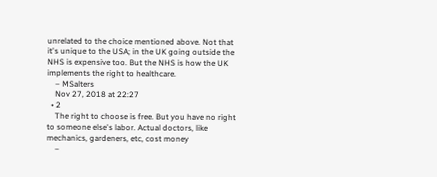unrelated to the choice mentioned above. Not that it's unique to the USA; in the UK going outside the NHS is expensive too. But the NHS is how the UK implements the right to healthcare.
    – MSalters
    Nov 27, 2018 at 22:27
  • 2
    The right to choose is free. But you have no right to someone else's labor. Actual doctors, like mechanics, gardeners, etc, cost money
    –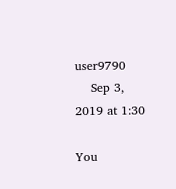user9790
    Sep 3, 2019 at 1:30

You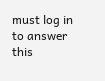must log in to answer this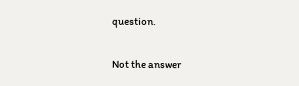question.

Not the answer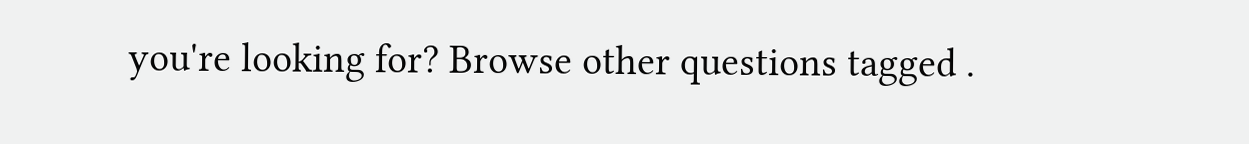you're looking for? Browse other questions tagged .